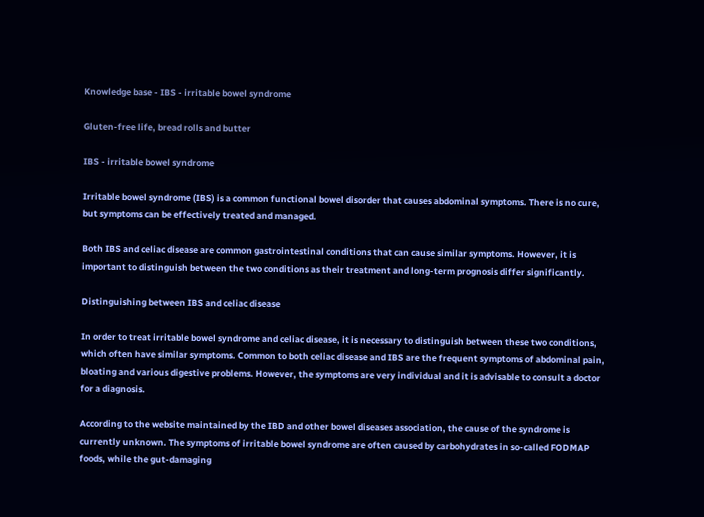Knowledge base - IBS - irritable bowel syndrome

Gluten-free life, bread rolls and butter

IBS - irritable bowel syndrome

Irritable bowel syndrome (IBS) is a common functional bowel disorder that causes abdominal symptoms. There is no cure, but symptoms can be effectively treated and managed.

Both IBS and celiac disease are common gastrointestinal conditions that can cause similar symptoms. However, it is important to distinguish between the two conditions as their treatment and long-term prognosis differ significantly.

Distinguishing between IBS and celiac disease

In order to treat irritable bowel syndrome and celiac disease, it is necessary to distinguish between these two conditions, which often have similar symptoms. Common to both celiac disease and IBS are the frequent symptoms of abdominal pain, bloating and various digestive problems. However, the symptoms are very individual and it is advisable to consult a doctor for a diagnosis.

According to the website maintained by the IBD and other bowel diseases association, the cause of the syndrome is currently unknown. The symptoms of irritable bowel syndrome are often caused by carbohydrates in so-called FODMAP foods, while the gut-damaging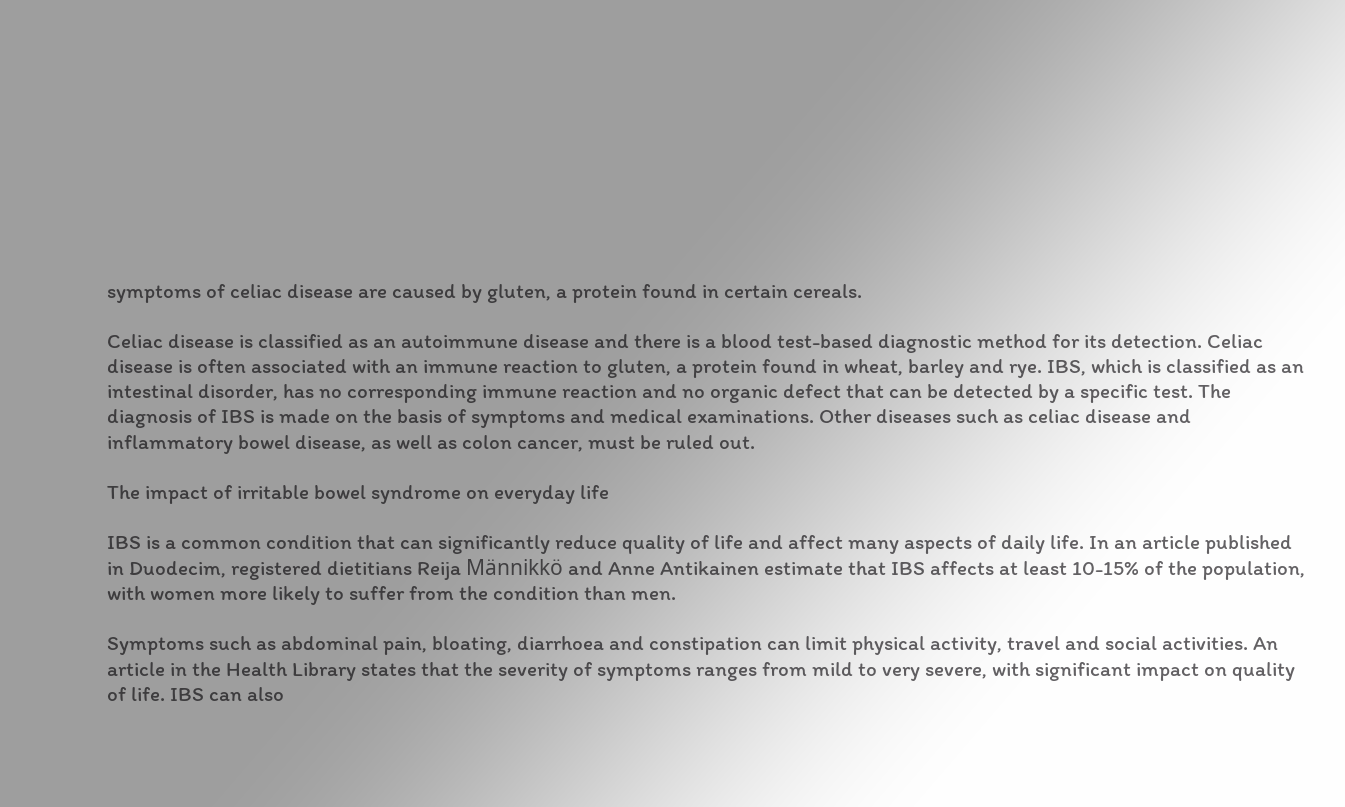symptoms of celiac disease are caused by gluten, a protein found in certain cereals.

Celiac disease is classified as an autoimmune disease and there is a blood test-based diagnostic method for its detection. Celiac disease is often associated with an immune reaction to gluten, a protein found in wheat, barley and rye. IBS, which is classified as an intestinal disorder, has no corresponding immune reaction and no organic defect that can be detected by a specific test. The diagnosis of IBS is made on the basis of symptoms and medical examinations. Other diseases such as celiac disease and inflammatory bowel disease, as well as colon cancer, must be ruled out.

The impact of irritable bowel syndrome on everyday life

IBS is a common condition that can significantly reduce quality of life and affect many aspects of daily life. In an article published in Duodecim, registered dietitians Reija Männikkö and Anne Antikainen estimate that IBS affects at least 10-15% of the population, with women more likely to suffer from the condition than men.

Symptoms such as abdominal pain, bloating, diarrhoea and constipation can limit physical activity, travel and social activities. An article in the Health Library states that the severity of symptoms ranges from mild to very severe, with significant impact on quality of life. IBS can also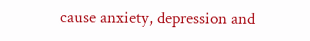cause anxiety, depression and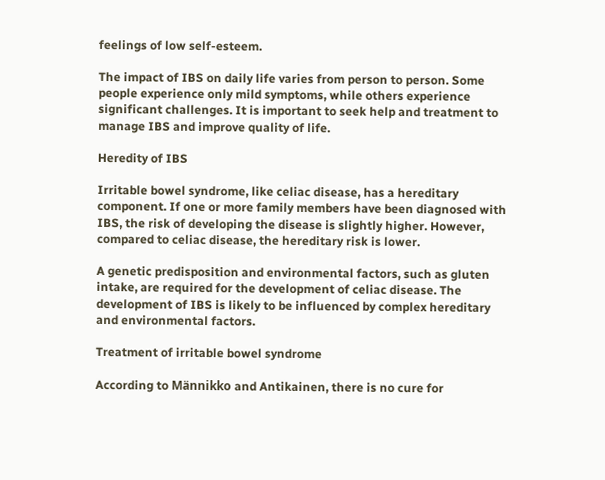feelings of low self-esteem.

The impact of IBS on daily life varies from person to person. Some people experience only mild symptoms, while others experience significant challenges. It is important to seek help and treatment to manage IBS and improve quality of life.

Heredity of IBS

Irritable bowel syndrome, like celiac disease, has a hereditary component. If one or more family members have been diagnosed with IBS, the risk of developing the disease is slightly higher. However, compared to celiac disease, the hereditary risk is lower.

A genetic predisposition and environmental factors, such as gluten intake, are required for the development of celiac disease. The development of IBS is likely to be influenced by complex hereditary and environmental factors.

Treatment of irritable bowel syndrome

According to Männikko and Antikainen, there is no cure for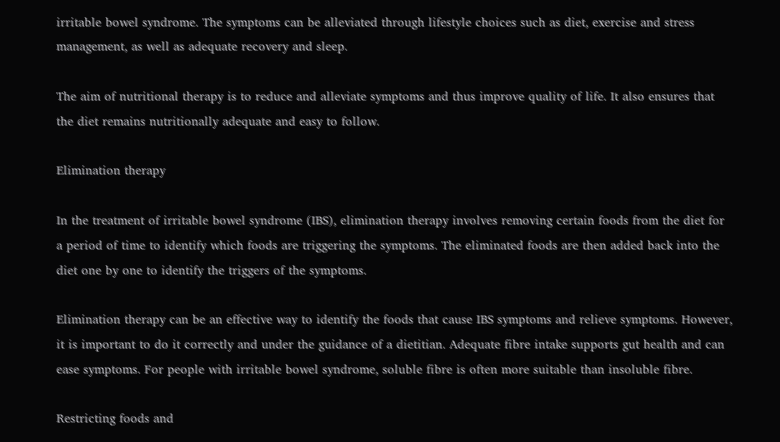irritable bowel syndrome. The symptoms can be alleviated through lifestyle choices such as diet, exercise and stress management, as well as adequate recovery and sleep.

The aim of nutritional therapy is to reduce and alleviate symptoms and thus improve quality of life. It also ensures that the diet remains nutritionally adequate and easy to follow.

Elimination therapy

In the treatment of irritable bowel syndrome (IBS), elimination therapy involves removing certain foods from the diet for a period of time to identify which foods are triggering the symptoms. The eliminated foods are then added back into the diet one by one to identify the triggers of the symptoms.

Elimination therapy can be an effective way to identify the foods that cause IBS symptoms and relieve symptoms. However, it is important to do it correctly and under the guidance of a dietitian. Adequate fibre intake supports gut health and can ease symptoms. For people with irritable bowel syndrome, soluble fibre is often more suitable than insoluble fibre.

Restricting foods and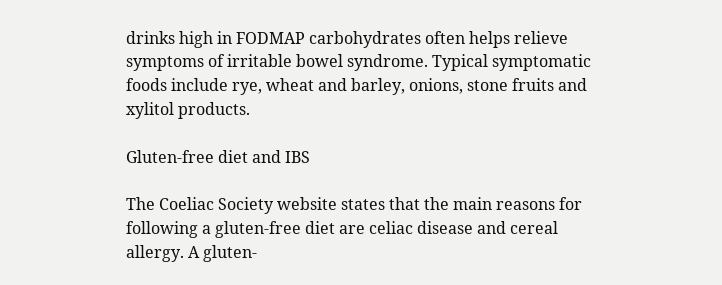drinks high in FODMAP carbohydrates often helps relieve symptoms of irritable bowel syndrome. Typical symptomatic foods include rye, wheat and barley, onions, stone fruits and xylitol products.

Gluten-free diet and IBS

The Coeliac Society website states that the main reasons for following a gluten-free diet are celiac disease and cereal allergy. A gluten-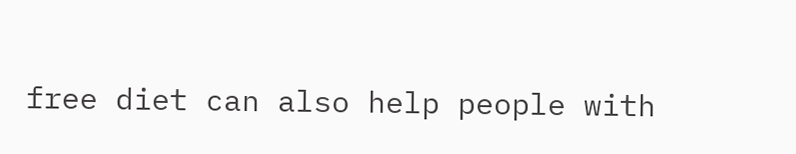free diet can also help people with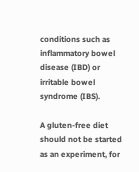conditions such as inflammatory bowel disease (IBD) or irritable bowel syndrome (IBS).

A gluten-free diet should not be started as an experiment, for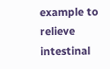example to relieve intestinal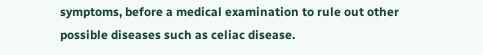symptoms, before a medical examination to rule out other possible diseases such as celiac disease.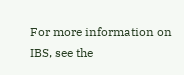For more information on IBS, see the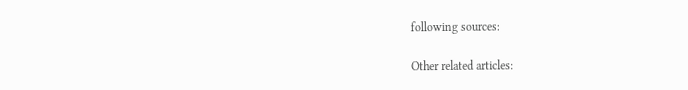following sources:

Other related articles: